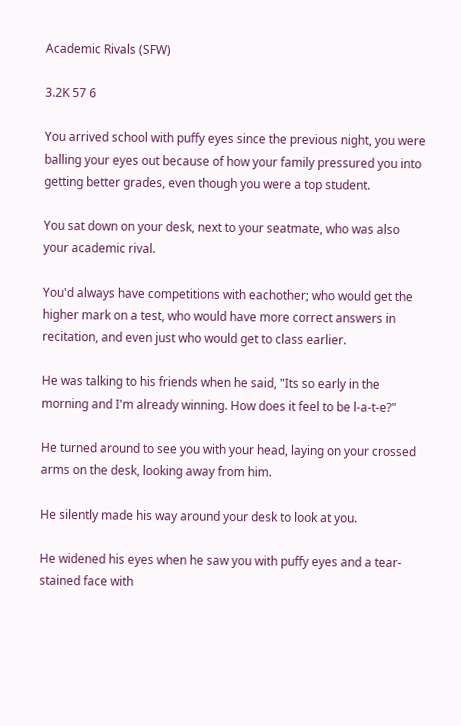Academic Rivals (SFW)

3.2K 57 6

You arrived school with puffy eyes since the previous night, you were balling your eyes out because of how your family pressured you into getting better grades, even though you were a top student.

You sat down on your desk, next to your seatmate, who was also your academic rival.

You'd always have competitions with eachother; who would get the higher mark on a test, who would have more correct answers in recitation, and even just who would get to class earlier.

He was talking to his friends when he said, "Its so early in the morning and I'm already winning. How does it feel to be l-a-t-e?"

He turned around to see you with your head, laying on your crossed arms on the desk, looking away from him.

He silently made his way around your desk to look at you.

He widened his eyes when he saw you with puffy eyes and a tear-stained face with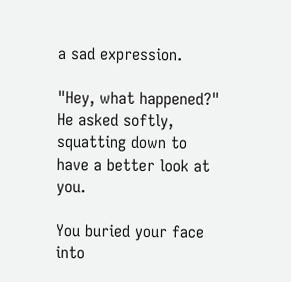a sad expression.

"Hey, what happened?" He asked softly, squatting down to have a better look at you.

You buried your face into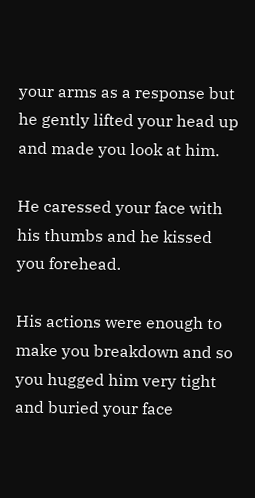your arms as a response but he gently lifted your head up and made you look at him.

He caressed your face with his thumbs and he kissed you forehead.

His actions were enough to make you breakdown and so you hugged him very tight and buried your face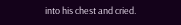into his chest and cried.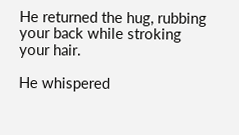He returned the hug, rubbing your back while stroking your hair.

He whispered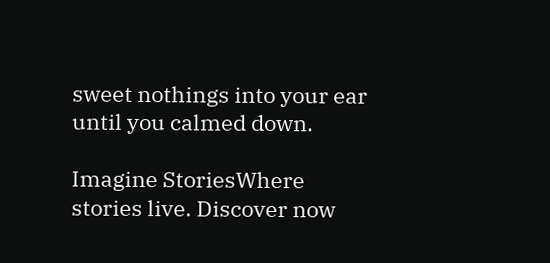sweet nothings into your ear until you calmed down.

Imagine StoriesWhere stories live. Discover now